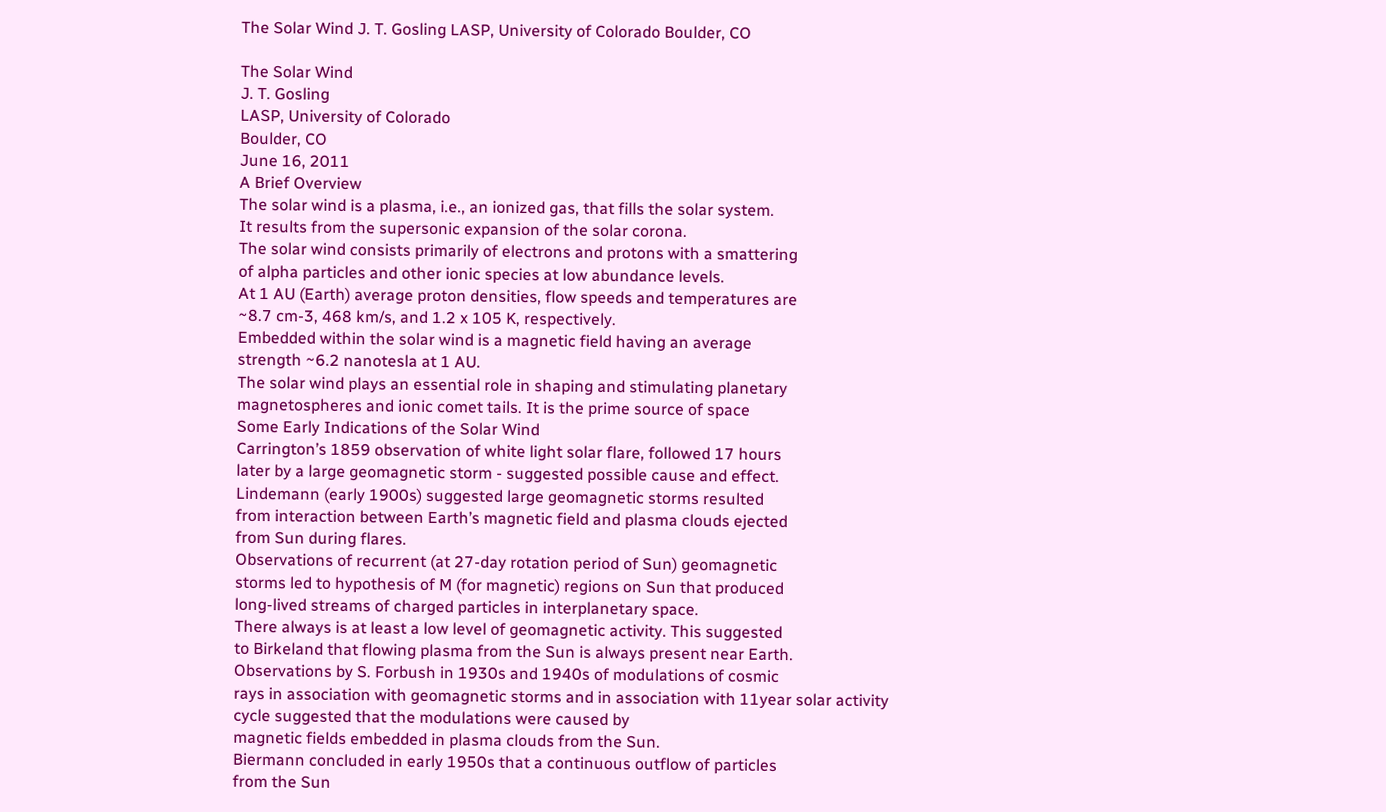The Solar Wind J. T. Gosling LASP, University of Colorado Boulder, CO

The Solar Wind
J. T. Gosling
LASP, University of Colorado
Boulder, CO
June 16, 2011
A Brief Overview
The solar wind is a plasma, i.e., an ionized gas, that fills the solar system.
It results from the supersonic expansion of the solar corona.
The solar wind consists primarily of electrons and protons with a smattering
of alpha particles and other ionic species at low abundance levels.
At 1 AU (Earth) average proton densities, flow speeds and temperatures are
~8.7 cm-3, 468 km/s, and 1.2 x 105 K, respectively.
Embedded within the solar wind is a magnetic field having an average
strength ~6.2 nanotesla at 1 AU.
The solar wind plays an essential role in shaping and stimulating planetary
magnetospheres and ionic comet tails. It is the prime source of space
Some Early Indications of the Solar Wind
Carrington’s 1859 observation of white light solar flare, followed 17 hours
later by a large geomagnetic storm - suggested possible cause and effect.
Lindemann (early 1900s) suggested large geomagnetic storms resulted
from interaction between Earth’s magnetic field and plasma clouds ejected
from Sun during flares.
Observations of recurrent (at 27-day rotation period of Sun) geomagnetic
storms led to hypothesis of M (for magnetic) regions on Sun that produced
long-lived streams of charged particles in interplanetary space.
There always is at least a low level of geomagnetic activity. This suggested
to Birkeland that flowing plasma from the Sun is always present near Earth.
Observations by S. Forbush in 1930s and 1940s of modulations of cosmic
rays in association with geomagnetic storms and in association with 11year solar activity cycle suggested that the modulations were caused by
magnetic fields embedded in plasma clouds from the Sun.
Biermann concluded in early 1950s that a continuous outflow of particles
from the Sun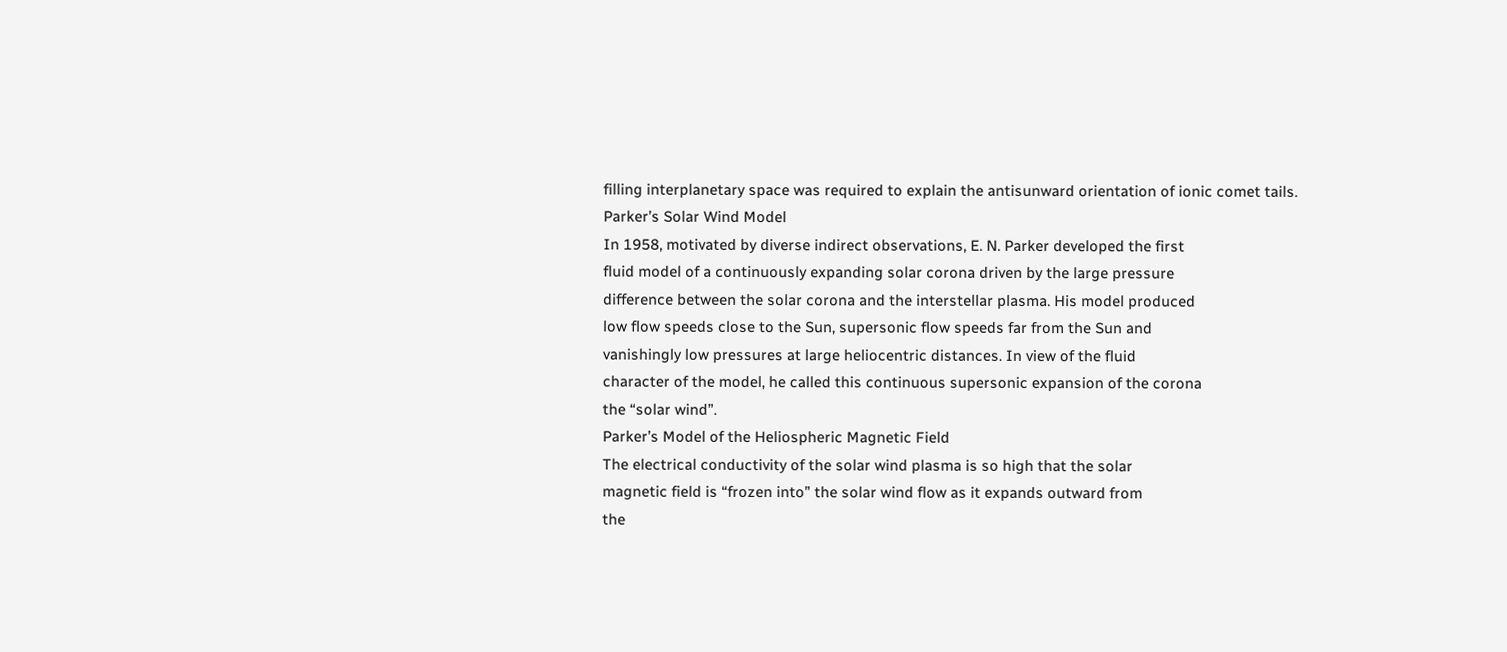filling interplanetary space was required to explain the antisunward orientation of ionic comet tails.
Parker’s Solar Wind Model
In 1958, motivated by diverse indirect observations, E. N. Parker developed the first
fluid model of a continuously expanding solar corona driven by the large pressure
difference between the solar corona and the interstellar plasma. His model produced
low flow speeds close to the Sun, supersonic flow speeds far from the Sun and
vanishingly low pressures at large heliocentric distances. In view of the fluid
character of the model, he called this continuous supersonic expansion of the corona
the “solar wind”.
Parker’s Model of the Heliospheric Magnetic Field
The electrical conductivity of the solar wind plasma is so high that the solar
magnetic field is “frozen into” the solar wind flow as it expands outward from
the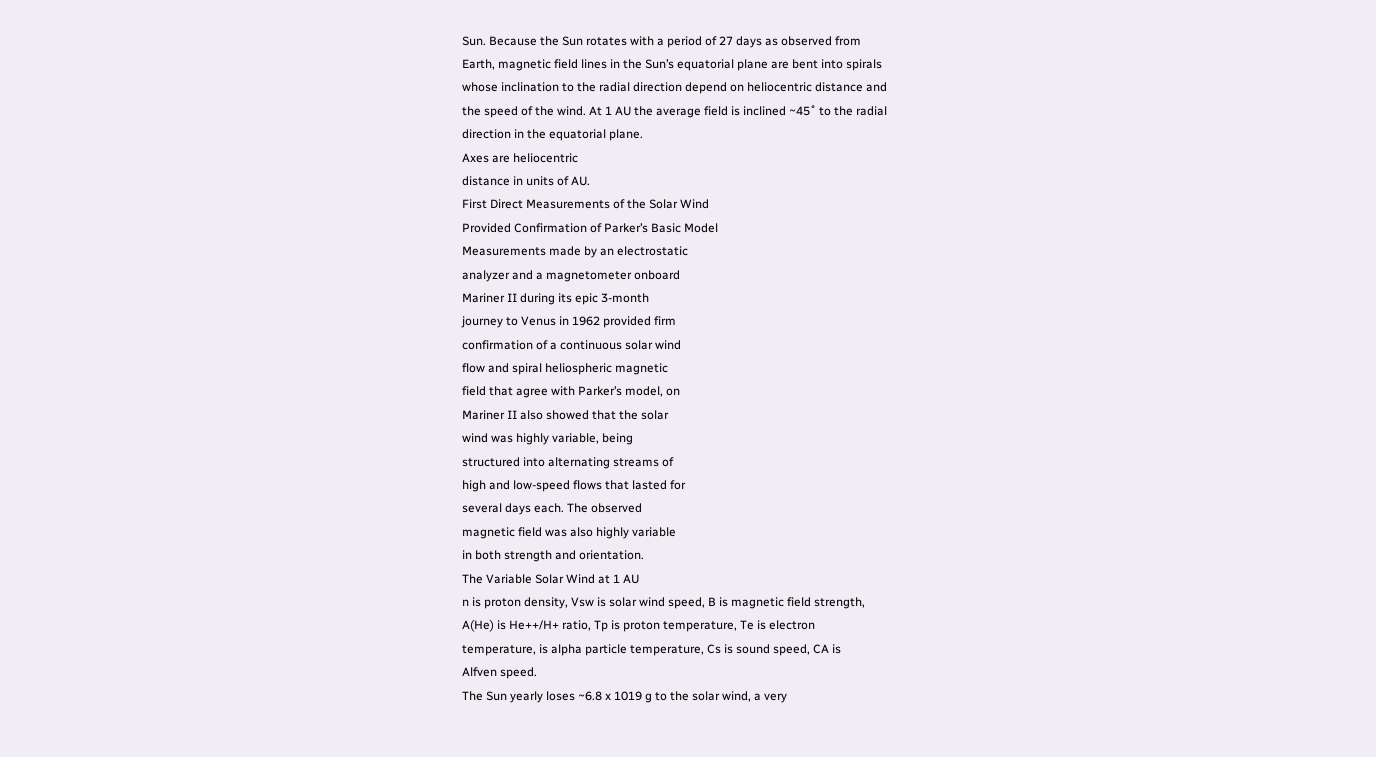Sun. Because the Sun rotates with a period of 27 days as observed from
Earth, magnetic field lines in the Sun’s equatorial plane are bent into spirals
whose inclination to the radial direction depend on heliocentric distance and
the speed of the wind. At 1 AU the average field is inclined ~45˚ to the radial
direction in the equatorial plane.
Axes are heliocentric
distance in units of AU.
First Direct Measurements of the Solar Wind
Provided Confirmation of Parker’s Basic Model
Measurements made by an electrostatic
analyzer and a magnetometer onboard
Mariner II during its epic 3-month
journey to Venus in 1962 provided firm
confirmation of a continuous solar wind
flow and spiral heliospheric magnetic
field that agree with Parker’s model, on
Mariner II also showed that the solar
wind was highly variable, being
structured into alternating streams of
high and low-speed flows that lasted for
several days each. The observed
magnetic field was also highly variable
in both strength and orientation.
The Variable Solar Wind at 1 AU
n is proton density, Vsw is solar wind speed, B is magnetic field strength,
A(He) is He++/H+ ratio, Tp is proton temperature, Te is electron
temperature, is alpha particle temperature, Cs is sound speed, CA is
Alfven speed.
The Sun yearly loses ~6.8 x 1019 g to the solar wind, a very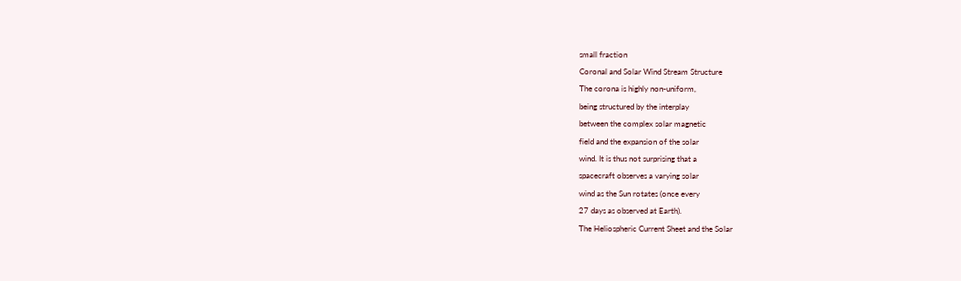small fraction
Coronal and Solar Wind Stream Structure
The corona is highly non-uniform,
being structured by the interplay
between the complex solar magnetic
field and the expansion of the solar
wind. It is thus not surprising that a
spacecraft observes a varying solar
wind as the Sun rotates (once every
27 days as observed at Earth).
The Heliospheric Current Sheet and the Solar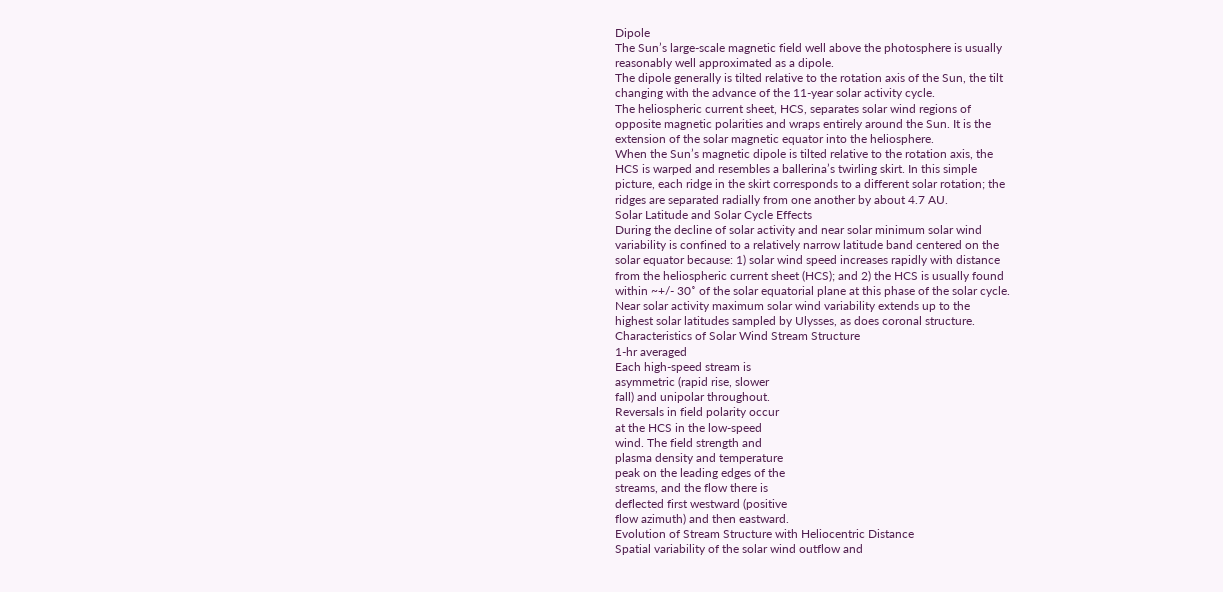Dipole
The Sun’s large-scale magnetic field well above the photosphere is usually
reasonably well approximated as a dipole.
The dipole generally is tilted relative to the rotation axis of the Sun, the tilt
changing with the advance of the 11-year solar activity cycle.
The heliospheric current sheet, HCS, separates solar wind regions of
opposite magnetic polarities and wraps entirely around the Sun. It is the
extension of the solar magnetic equator into the heliosphere.
When the Sun’s magnetic dipole is tilted relative to the rotation axis, the
HCS is warped and resembles a ballerina’s twirling skirt. In this simple
picture, each ridge in the skirt corresponds to a different solar rotation; the
ridges are separated radially from one another by about 4.7 AU.
Solar Latitude and Solar Cycle Effects
During the decline of solar activity and near solar minimum solar wind
variability is confined to a relatively narrow latitude band centered on the
solar equator because: 1) solar wind speed increases rapidly with distance
from the heliospheric current sheet (HCS); and 2) the HCS is usually found
within ~+/- 30˚ of the solar equatorial plane at this phase of the solar cycle.
Near solar activity maximum solar wind variability extends up to the
highest solar latitudes sampled by Ulysses, as does coronal structure.
Characteristics of Solar Wind Stream Structure
1-hr averaged
Each high-speed stream is
asymmetric (rapid rise, slower
fall) and unipolar throughout.
Reversals in field polarity occur
at the HCS in the low-speed
wind. The field strength and
plasma density and temperature
peak on the leading edges of the
streams, and the flow there is
deflected first westward (positive
flow azimuth) and then eastward.
Evolution of Stream Structure with Heliocentric Distance
Spatial variability of the solar wind outflow and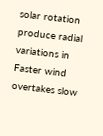solar rotation produce radial variations in
Faster wind overtakes slow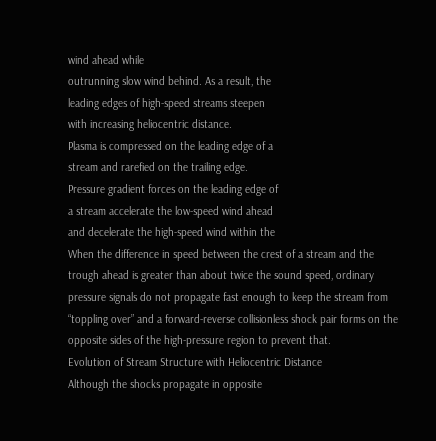wind ahead while
outrunning slow wind behind. As a result, the
leading edges of high-speed streams steepen
with increasing heliocentric distance.
Plasma is compressed on the leading edge of a
stream and rarefied on the trailing edge.
Pressure gradient forces on the leading edge of
a stream accelerate the low-speed wind ahead
and decelerate the high-speed wind within the
When the difference in speed between the crest of a stream and the
trough ahead is greater than about twice the sound speed, ordinary
pressure signals do not propagate fast enough to keep the stream from
“toppling over” and a forward-reverse collisionless shock pair forms on the
opposite sides of the high-pressure region to prevent that.
Evolution of Stream Structure with Heliocentric Distance
Although the shocks propagate in opposite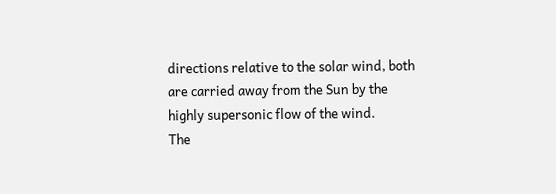directions relative to the solar wind, both
are carried away from the Sun by the
highly supersonic flow of the wind.
The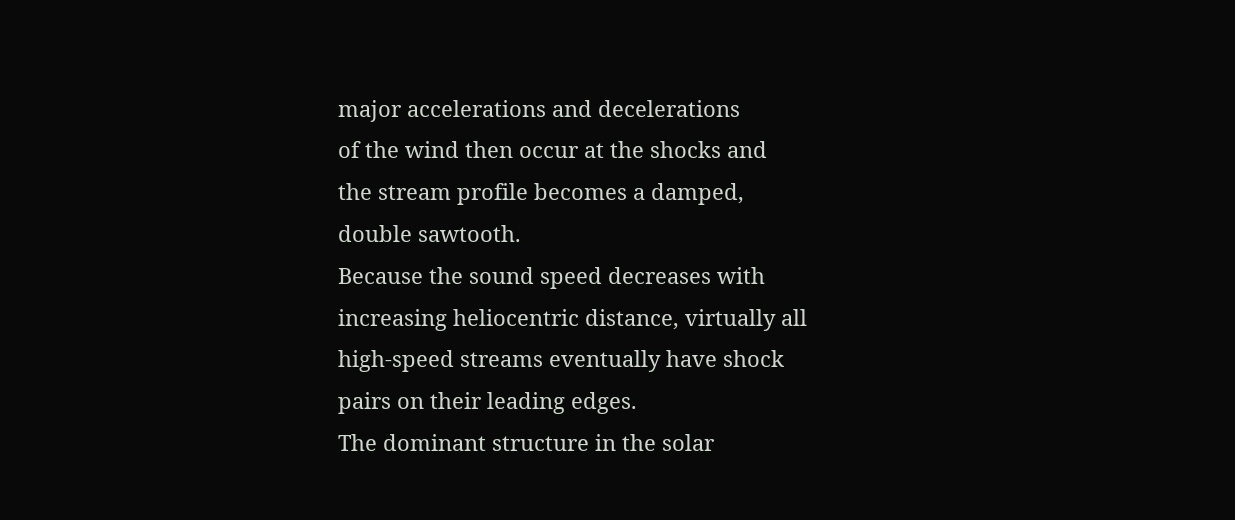major accelerations and decelerations
of the wind then occur at the shocks and
the stream profile becomes a damped,
double sawtooth.
Because the sound speed decreases with
increasing heliocentric distance, virtually all
high-speed streams eventually have shock
pairs on their leading edges.
The dominant structure in the solar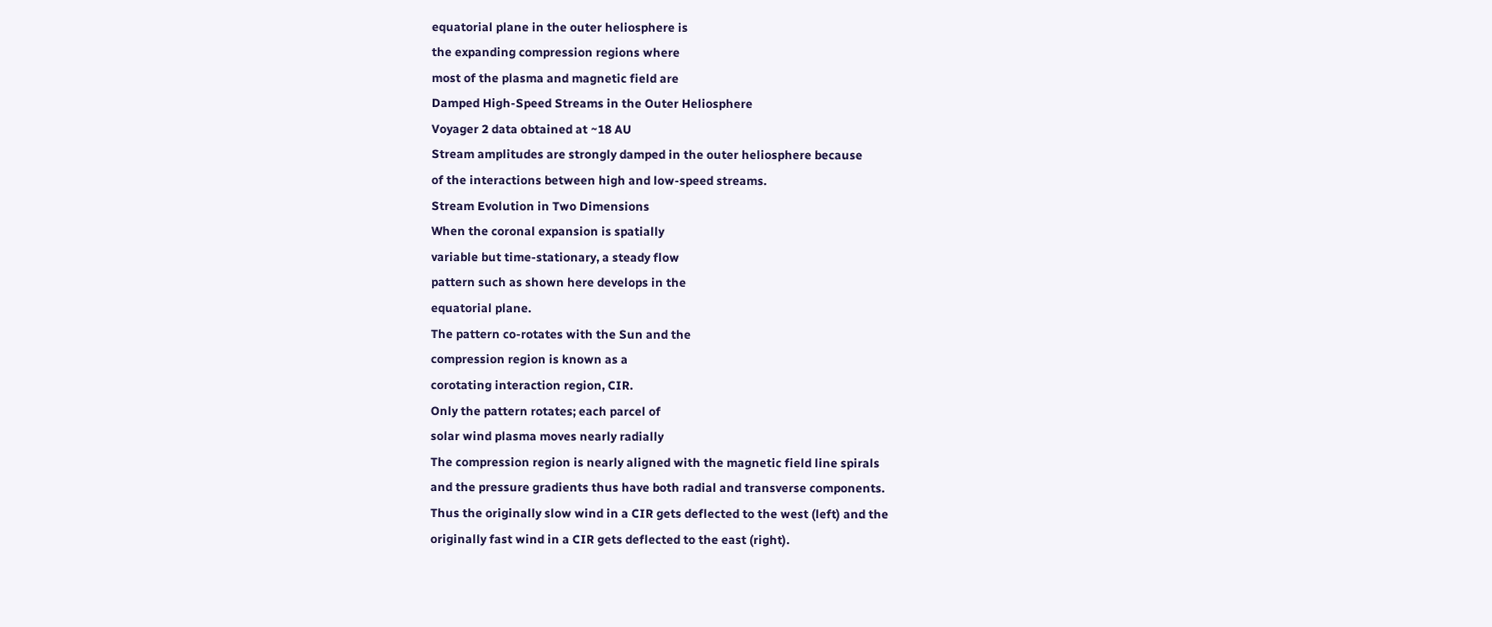equatorial plane in the outer heliosphere is
the expanding compression regions where
most of the plasma and magnetic field are
Damped High-Speed Streams in the Outer Heliosphere
Voyager 2 data obtained at ~18 AU
Stream amplitudes are strongly damped in the outer heliosphere because
of the interactions between high and low-speed streams.
Stream Evolution in Two Dimensions
When the coronal expansion is spatially
variable but time-stationary, a steady flow
pattern such as shown here develops in the
equatorial plane.
The pattern co-rotates with the Sun and the
compression region is known as a
corotating interaction region, CIR.
Only the pattern rotates; each parcel of
solar wind plasma moves nearly radially
The compression region is nearly aligned with the magnetic field line spirals
and the pressure gradients thus have both radial and transverse components.
Thus the originally slow wind in a CIR gets deflected to the west (left) and the
originally fast wind in a CIR gets deflected to the east (right).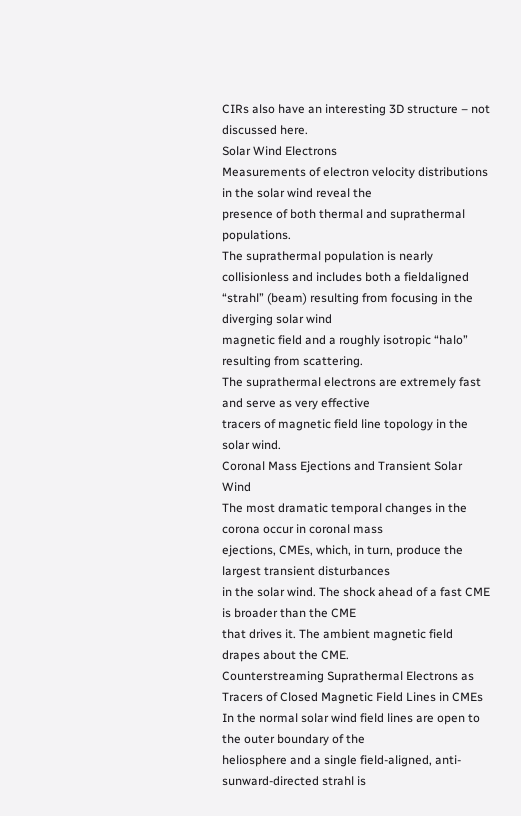CIRs also have an interesting 3D structure – not discussed here.
Solar Wind Electrons
Measurements of electron velocity distributions in the solar wind reveal the
presence of both thermal and suprathermal populations.
The suprathermal population is nearly collisionless and includes both a fieldaligned “strahl” (beam) resulting from focusing in the diverging solar wind
magnetic field and a roughly isotropic “halo” resulting from scattering.
The suprathermal electrons are extremely fast and serve as very effective
tracers of magnetic field line topology in the solar wind.
Coronal Mass Ejections and Transient Solar Wind
The most dramatic temporal changes in the corona occur in coronal mass
ejections, CMEs, which, in turn, produce the largest transient disturbances
in the solar wind. The shock ahead of a fast CME is broader than the CME
that drives it. The ambient magnetic field drapes about the CME.
Counterstreaming Suprathermal Electrons as
Tracers of Closed Magnetic Field Lines in CMEs
In the normal solar wind field lines are open to the outer boundary of the
heliosphere and a single field-aligned, anti-sunward-directed strahl is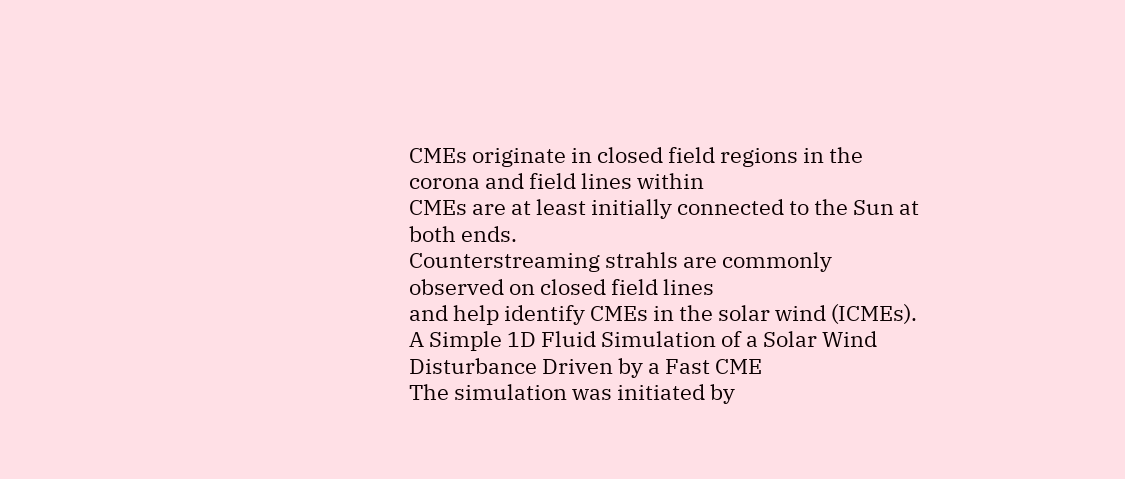CMEs originate in closed field regions in the corona and field lines within
CMEs are at least initially connected to the Sun at both ends.
Counterstreaming strahls are commonly observed on closed field lines
and help identify CMEs in the solar wind (ICMEs).
A Simple 1D Fluid Simulation of a Solar Wind
Disturbance Driven by a Fast CME
The simulation was initiated by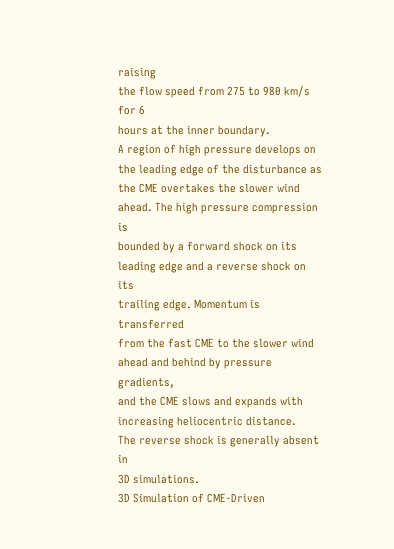raising
the flow speed from 275 to 980 km/s for 6
hours at the inner boundary.
A region of high pressure develops on
the leading edge of the disturbance as
the CME overtakes the slower wind
ahead. The high pressure compression is
bounded by a forward shock on its
leading edge and a reverse shock on its
trailing edge. Momentum is transferred
from the fast CME to the slower wind
ahead and behind by pressure gradients,
and the CME slows and expands with
increasing heliocentric distance.
The reverse shock is generally absent in
3D simulations.
3D Simulation of CME-Driven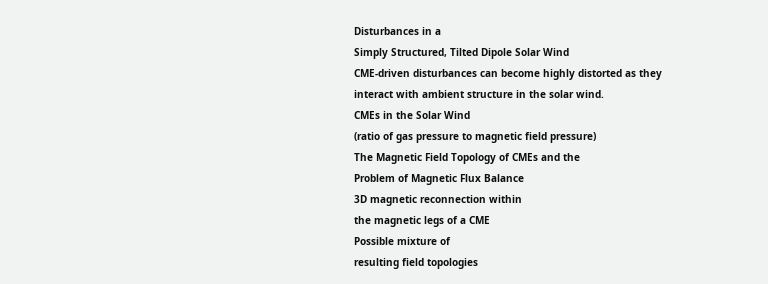Disturbances in a
Simply Structured, Tilted Dipole Solar Wind
CME-driven disturbances can become highly distorted as they
interact with ambient structure in the solar wind.
CMEs in the Solar Wind
(ratio of gas pressure to magnetic field pressure)
The Magnetic Field Topology of CMEs and the
Problem of Magnetic Flux Balance
3D magnetic reconnection within
the magnetic legs of a CME
Possible mixture of
resulting field topologies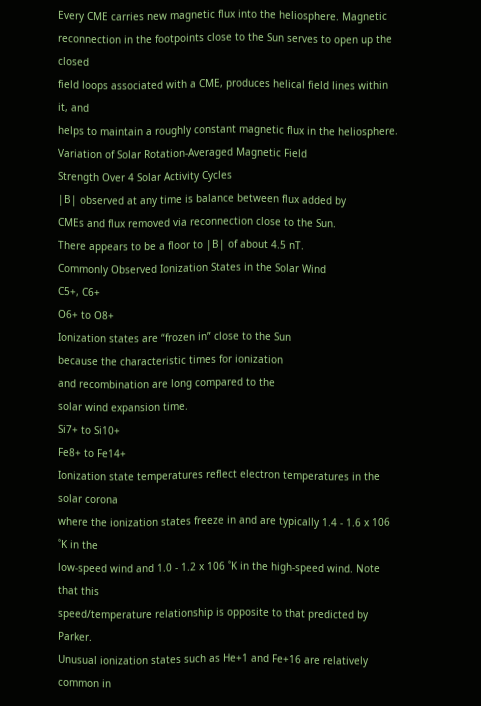Every CME carries new magnetic flux into the heliosphere. Magnetic
reconnection in the footpoints close to the Sun serves to open up the closed
field loops associated with a CME, produces helical field lines within it, and
helps to maintain a roughly constant magnetic flux in the heliosphere.
Variation of Solar Rotation-Averaged Magnetic Field
Strength Over 4 Solar Activity Cycles
|B| observed at any time is balance between flux added by
CMEs and flux removed via reconnection close to the Sun.
There appears to be a floor to |B| of about 4.5 nT.
Commonly Observed Ionization States in the Solar Wind
C5+, C6+
O6+ to O8+
Ionization states are “frozen in” close to the Sun
because the characteristic times for ionization
and recombination are long compared to the
solar wind expansion time.
Si7+ to Si10+
Fe8+ to Fe14+
Ionization state temperatures reflect electron temperatures in the solar corona
where the ionization states freeze in and are typically 1.4 - 1.6 x 106 ˚K in the
low-speed wind and 1.0 - 1.2 x 106 ˚K in the high-speed wind. Note that this
speed/temperature relationship is opposite to that predicted by Parker.
Unusual ionization states such as He+1 and Fe+16 are relatively common in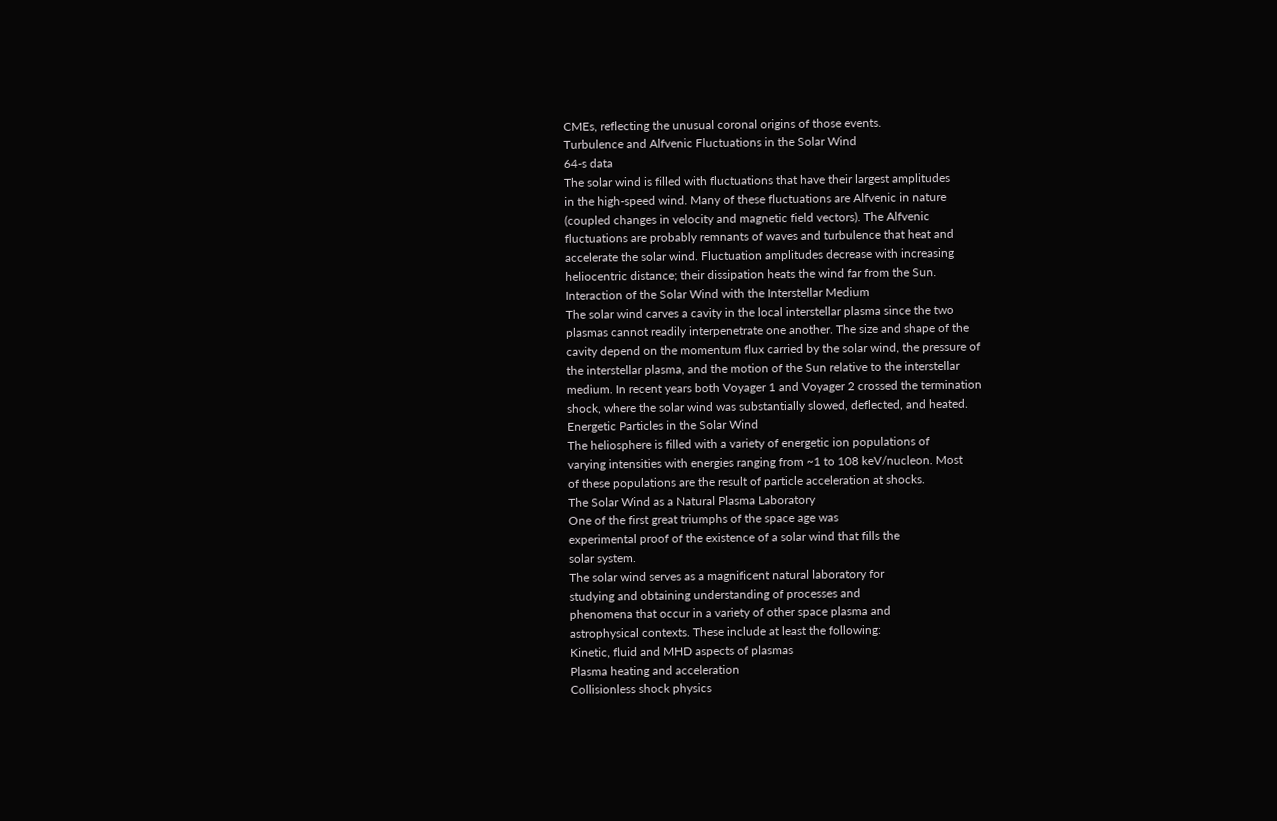CMEs, reflecting the unusual coronal origins of those events.
Turbulence and Alfvenic Fluctuations in the Solar Wind
64-s data
The solar wind is filled with fluctuations that have their largest amplitudes
in the high-speed wind. Many of these fluctuations are Alfvenic in nature
(coupled changes in velocity and magnetic field vectors). The Alfvenic
fluctuations are probably remnants of waves and turbulence that heat and
accelerate the solar wind. Fluctuation amplitudes decrease with increasing
heliocentric distance; their dissipation heats the wind far from the Sun.
Interaction of the Solar Wind with the Interstellar Medium
The solar wind carves a cavity in the local interstellar plasma since the two
plasmas cannot readily interpenetrate one another. The size and shape of the
cavity depend on the momentum flux carried by the solar wind, the pressure of
the interstellar plasma, and the motion of the Sun relative to the interstellar
medium. In recent years both Voyager 1 and Voyager 2 crossed the termination
shock, where the solar wind was substantially slowed, deflected, and heated.
Energetic Particles in the Solar Wind
The heliosphere is filled with a variety of energetic ion populations of
varying intensities with energies ranging from ~1 to 108 keV/nucleon. Most
of these populations are the result of particle acceleration at shocks.
The Solar Wind as a Natural Plasma Laboratory
One of the first great triumphs of the space age was
experimental proof of the existence of a solar wind that fills the
solar system.
The solar wind serves as a magnificent natural laboratory for
studying and obtaining understanding of processes and
phenomena that occur in a variety of other space plasma and
astrophysical contexts. These include at least the following:
Kinetic, fluid and MHD aspects of plasmas
Plasma heating and acceleration
Collisionless shock physics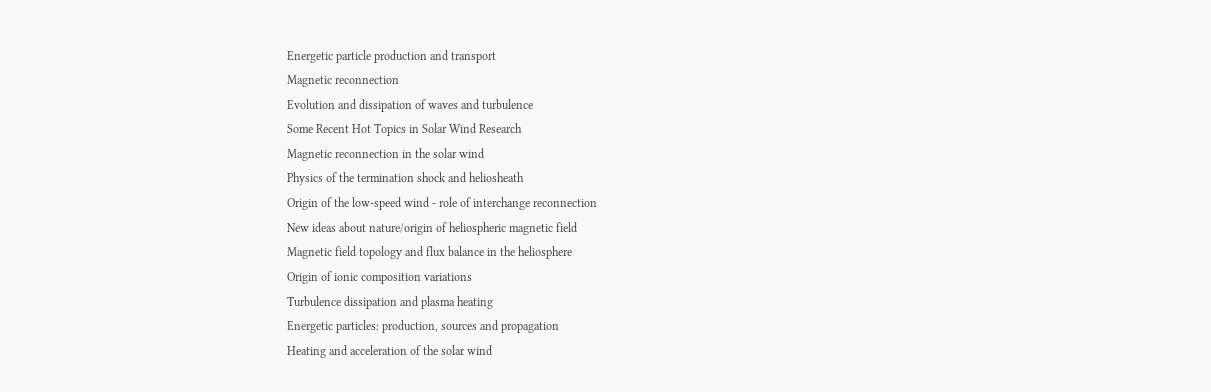Energetic particle production and transport
Magnetic reconnection
Evolution and dissipation of waves and turbulence
Some Recent Hot Topics in Solar Wind Research
Magnetic reconnection in the solar wind
Physics of the termination shock and heliosheath
Origin of the low-speed wind - role of interchange reconnection
New ideas about nature/origin of heliospheric magnetic field
Magnetic field topology and flux balance in the heliosphere
Origin of ionic composition variations
Turbulence dissipation and plasma heating
Energetic particles: production, sources and propagation
Heating and acceleration of the solar wind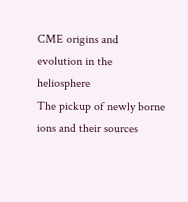CME origins and evolution in the heliosphere
The pickup of newly borne ions and their sources